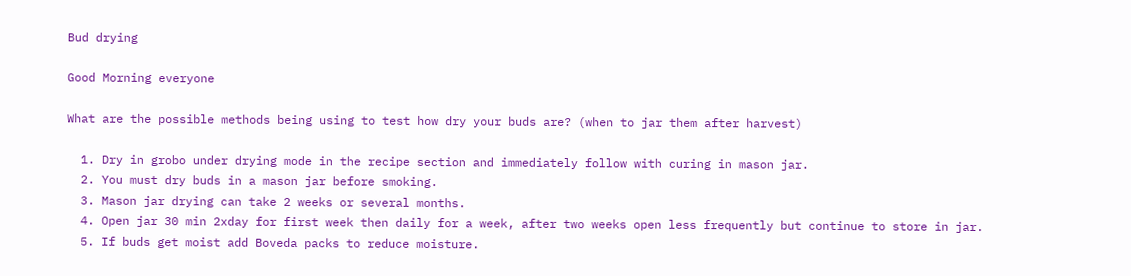Bud drying

Good Morning everyone

What are the possible methods being using to test how dry your buds are? (when to jar them after harvest)

  1. Dry in grobo under drying mode in the recipe section and immediately follow with curing in mason jar.
  2. You must dry buds in a mason jar before smoking.
  3. Mason jar drying can take 2 weeks or several months.
  4. Open jar 30 min 2xday for first week then daily for a week, after two weeks open less frequently but continue to store in jar.
  5. If buds get moist add Boveda packs to reduce moisture.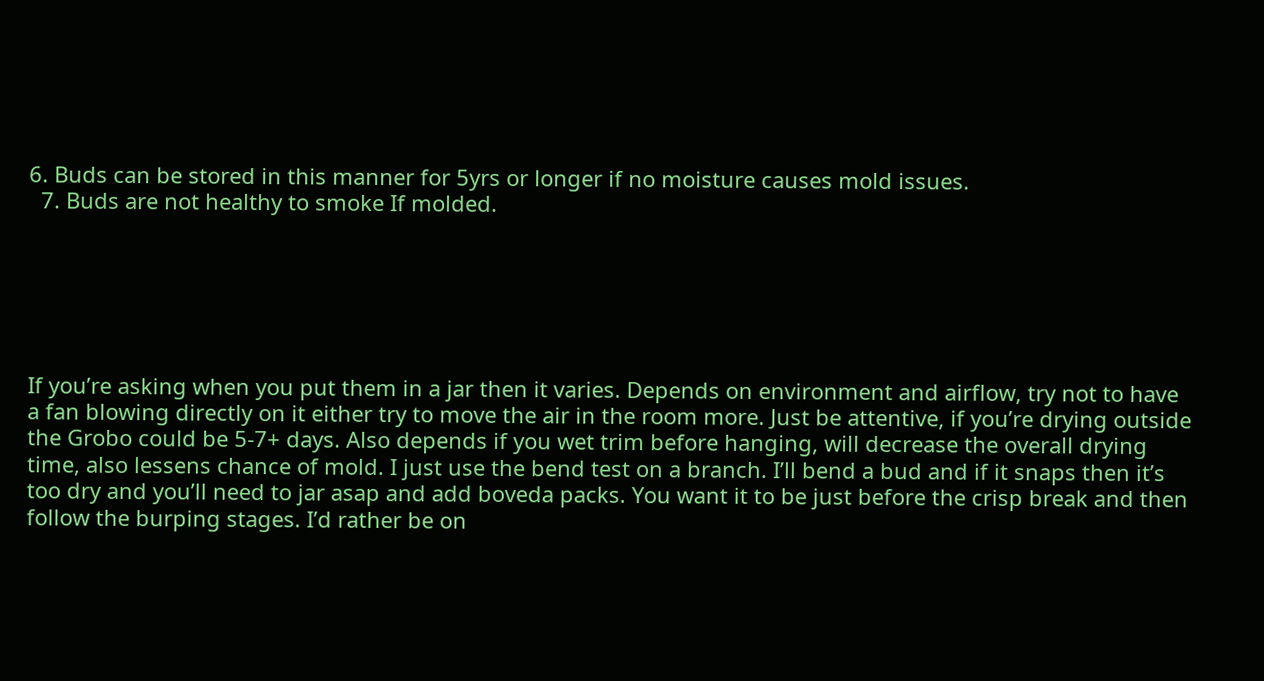6. Buds can be stored in this manner for 5yrs or longer if no moisture causes mold issues.
  7. Buds are not healthy to smoke If molded.






If you’re asking when you put them in a jar then it varies. Depends on environment and airflow, try not to have a fan blowing directly on it either try to move the air in the room more. Just be attentive, if you’re drying outside the Grobo could be 5-7+ days. Also depends if you wet trim before hanging, will decrease the overall drying time, also lessens chance of mold. I just use the bend test on a branch. I’ll bend a bud and if it snaps then it’s too dry and you’ll need to jar asap and add boveda packs. You want it to be just before the crisp break and then follow the burping stages. I’d rather be on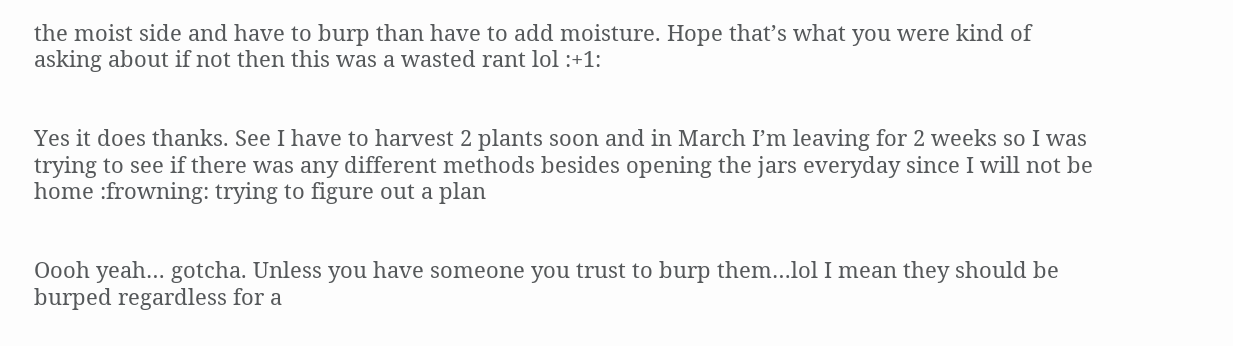the moist side and have to burp than have to add moisture. Hope that’s what you were kind of asking about if not then this was a wasted rant lol :+1:


Yes it does thanks. See I have to harvest 2 plants soon and in March I’m leaving for 2 weeks so I was trying to see if there was any different methods besides opening the jars everyday since I will not be home :frowning: trying to figure out a plan


Oooh yeah… gotcha. Unless you have someone you trust to burp them…lol I mean they should be burped regardless for a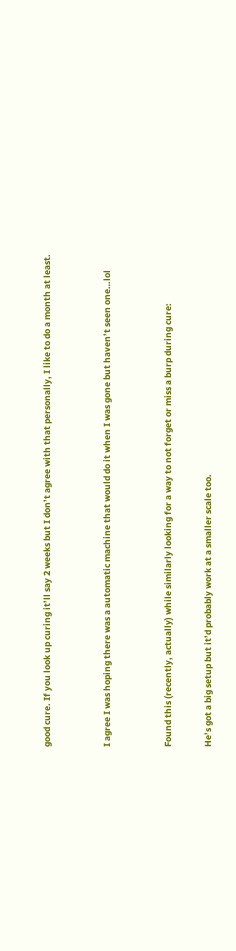good cure. If you look up curing it’ll say 2 weeks but I don’t agree with that personally, I like to do a month at least.


I agree I was hoping there was a automatic machine that would do it when I was gone but haven’t seen one…lol


Found this (recently, actually) while similarly looking for a way to not forget or miss a burp during cure:

He’s got a big setup but it’d probably work at a smaller scale too.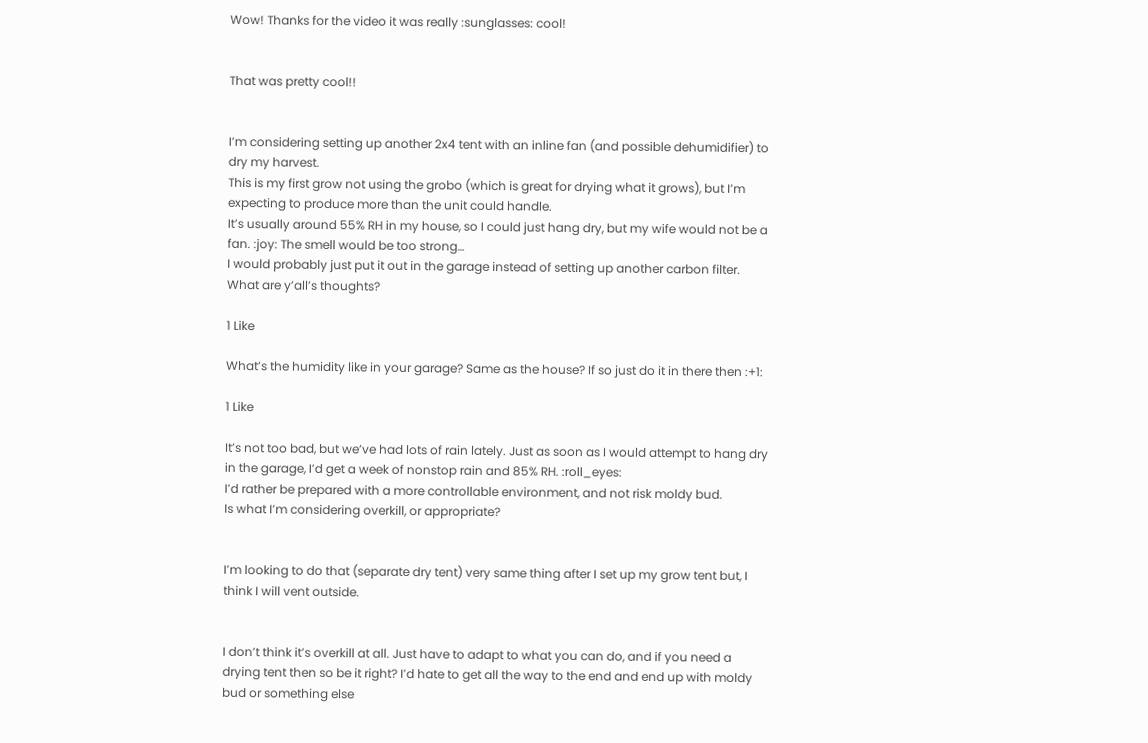Wow! Thanks for the video it was really :sunglasses: cool!


That was pretty cool!!


I’m considering setting up another 2x4 tent with an inline fan (and possible dehumidifier) to dry my harvest.
This is my first grow not using the grobo (which is great for drying what it grows), but I’m expecting to produce more than the unit could handle.
It’s usually around 55% RH in my house, so I could just hang dry, but my wife would not be a fan. :joy: The smell would be too strong…
I would probably just put it out in the garage instead of setting up another carbon filter.
What are y’all’s thoughts?

1 Like

What’s the humidity like in your garage? Same as the house? If so just do it in there then :+1:

1 Like

It’s not too bad, but we’ve had lots of rain lately. Just as soon as I would attempt to hang dry in the garage, I’d get a week of nonstop rain and 85% RH. :roll_eyes:
I’d rather be prepared with a more controllable environment, and not risk moldy bud.
Is what I’m considering overkill, or appropriate?


I’m looking to do that (separate dry tent) very same thing after I set up my grow tent but, I think I will vent outside.


I don’t think it’s overkill at all. Just have to adapt to what you can do, and if you need a drying tent then so be it right? I’d hate to get all the way to the end and end up with moldy bud or something else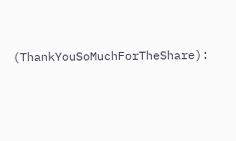(ThankYouSoMuchForTheShare):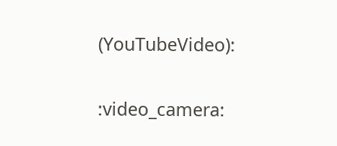(YouTubeVideo):


:video_camera: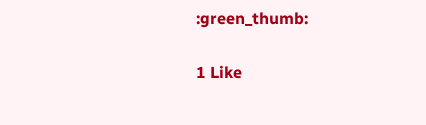:green_thumb:

1 Like